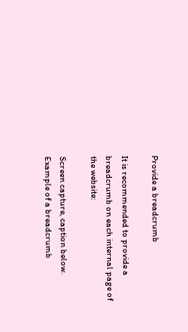Provide a breadcrumb

It is recommended to provide a breadcrumb on each internal page of the website:

Screen capture, caption below.
Example of a breadcrumb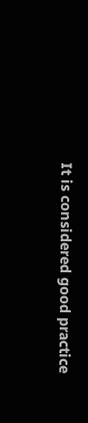It is considered good practice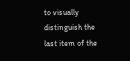to visually distinguish the last item of the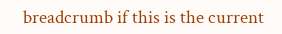breadcrumb if this is the current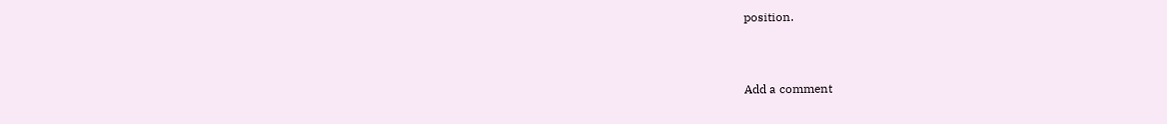position.


Add a comment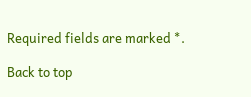Required fields are marked *.

Back to top